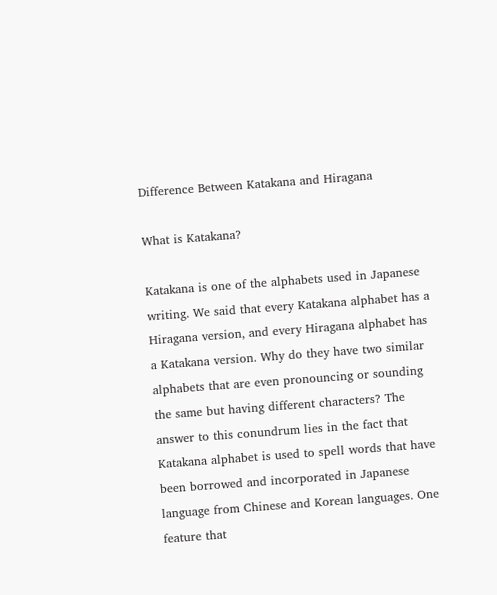Difference Between Katakana and Hiragana

What is Katakana?

Katakana is one of the alphabets used in Japanese writing. We said that every Katakana alphabet has a Hiragana version, and every Hiragana alphabet has a Katakana version. Why do they have two similar alphabets that are even pronouncing or sounding the same but having different characters? The answer to this conundrum lies in the fact that Katakana alphabet is used to spell words that have been borrowed and incorporated in Japanese language from Chinese and Korean languages. One feature that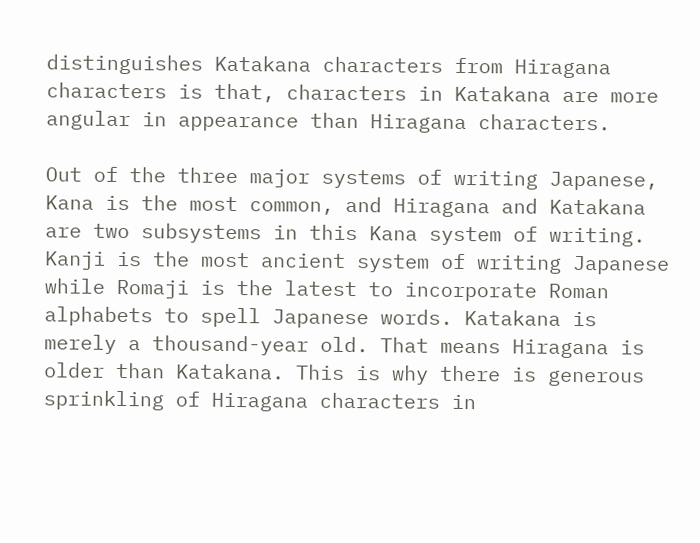distinguishes Katakana characters from Hiragana characters is that, characters in Katakana are more angular in appearance than Hiragana characters.

Out of the three major systems of writing Japanese, Kana is the most common, and Hiragana and Katakana are two subsystems in this Kana system of writing. Kanji is the most ancient system of writing Japanese while Romaji is the latest to incorporate Roman alphabets to spell Japanese words. Katakana is merely a thousand-year old. That means Hiragana is older than Katakana. This is why there is generous sprinkling of Hiragana characters in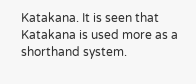Katakana. It is seen that Katakana is used more as a shorthand system.